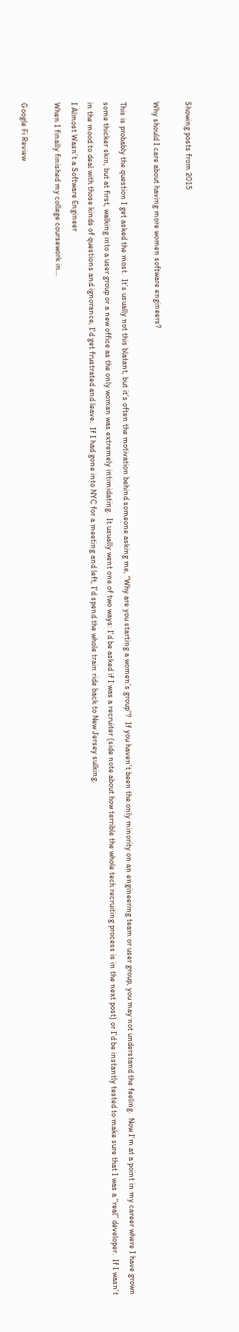Showing posts from 2015

Why should I care about having more women software engineers?

This is probably the question I get asked the most.  It’s usually not this blatant, but it’s often the motivation behind someone asking me, “Why are you starting a women’s group”?  If you haven’t been the only minority on an engineering team or user group, you may not understand the feeling.  Now I’m at a point in my career where I have grown some thicker skin, but at first, walking into a user group or a new office as the only woman was extremely intimidating.  It usually went one of two ways: I’d be asked if I was a recruiter (side note about how terrible the whole tech recruiting process is in the next post) or I’d be instantly tested to make sure that I was a “real” developer.  If I wasn't in the mood to deal with those kinds of questions and ignorance, I'd get frustrated and leave.  If I had gone into NYC for a meeting and left, I'd spend the whole train ride back to New Jersey sulking.
I Almost Wasn’t a Software Engineer
When I finally finished my college coursework in…

Google Fi Review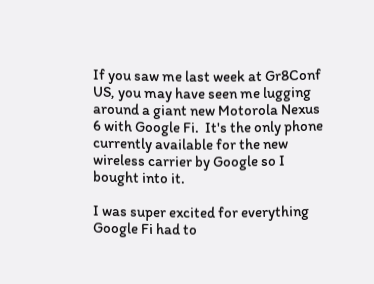If you saw me last week at Gr8Conf US, you may have seen me lugging around a giant new Motorola Nexus 6 with Google Fi.  It's the only phone currently available for the new wireless carrier by Google so I bought into it.

I was super excited for everything Google Fi had to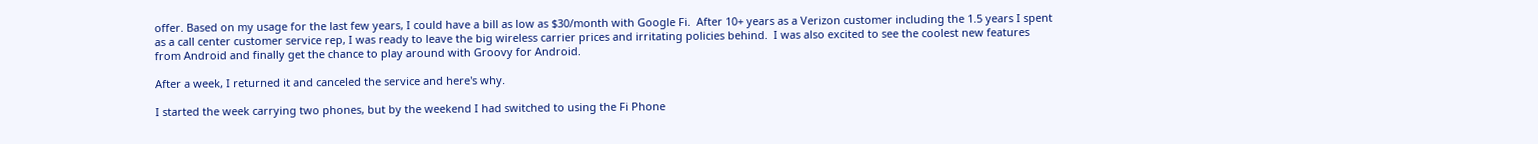offer. Based on my usage for the last few years, I could have a bill as low as $30/month with Google Fi.  After 10+ years as a Verizon customer including the 1.5 years I spent as a call center customer service rep, I was ready to leave the big wireless carrier prices and irritating policies behind.  I was also excited to see the coolest new features from Android and finally get the chance to play around with Groovy for Android.

After a week, I returned it and canceled the service and here's why.

I started the week carrying two phones, but by the weekend I had switched to using the Fi Phone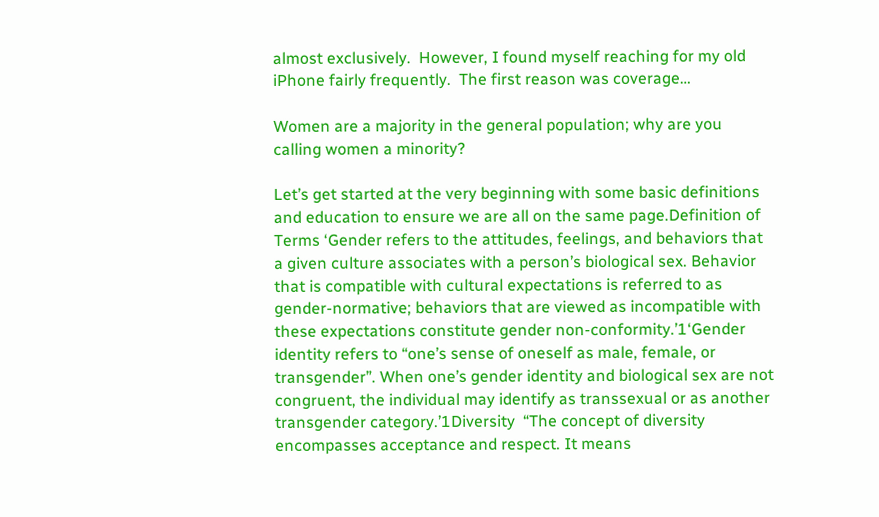almost exclusively.  However, I found myself reaching for my old iPhone fairly frequently.  The first reason was coverage…

Women are a majority in the general population; why are you calling women a minority?

Let’s get started at the very beginning with some basic definitions and education to ensure we are all on the same page.Definition of Terms ‘Gender refers to the attitudes, feelings, and behaviors that a given culture associates with a person’s biological sex. Behavior that is compatible with cultural expectations is referred to as gender-normative; behaviors that are viewed as incompatible with these expectations constitute gender non-conformity.’1‘Gender identity refers to “one’s sense of oneself as male, female, or transgender”. When one’s gender identity and biological sex are not congruent, the individual may identify as transsexual or as another transgender category.’1Diversity  “The concept of diversity encompasses acceptance and respect. It means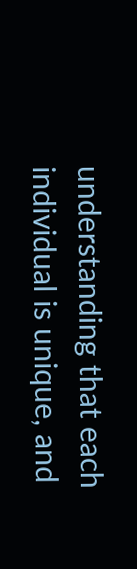understanding that each individual is unique, and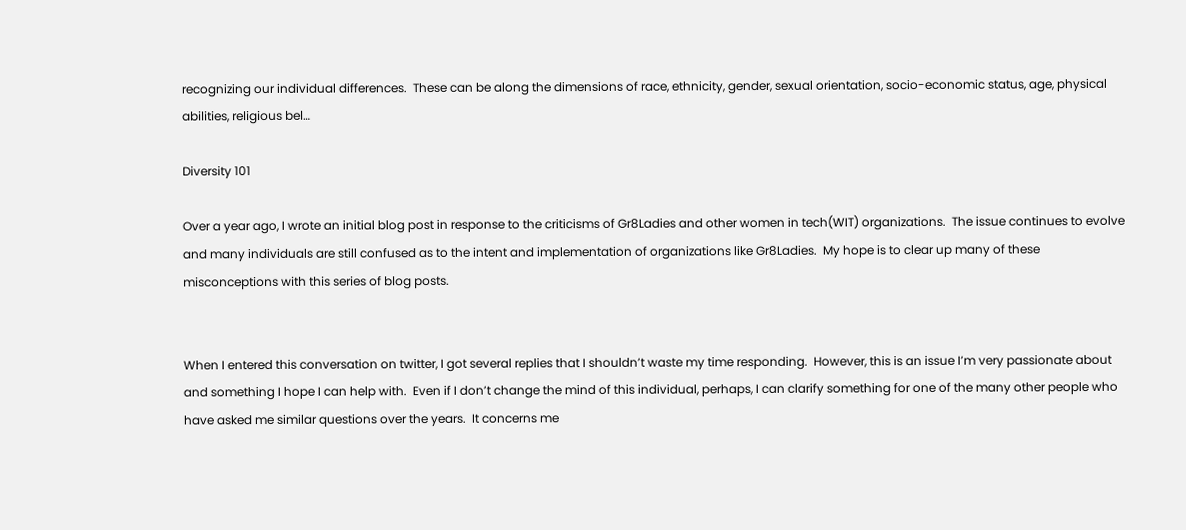recognizing our individual differences.  These can be along the dimensions of race, ethnicity, gender, sexual orientation, socio-economic status, age, physical abilities, religious bel…

Diversity 101

Over a year ago, I wrote an initial blog post in response to the criticisms of Gr8Ladies and other women in tech(WIT) organizations.  The issue continues to evolve and many individuals are still confused as to the intent and implementation of organizations like Gr8Ladies.  My hope is to clear up many of these misconceptions with this series of blog posts.


When I entered this conversation on twitter, I got several replies that I shouldn’t waste my time responding.  However, this is an issue I’m very passionate about and something I hope I can help with.  Even if I don’t change the mind of this individual, perhaps, I can clarify something for one of the many other people who have asked me similar questions over the years.  It concerns me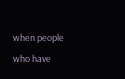when people who have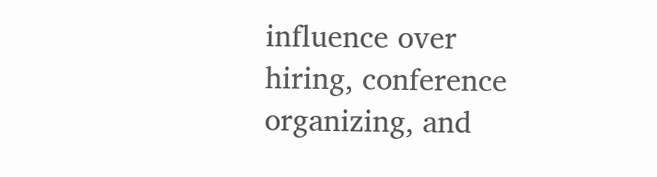influence over hiring, conference organizing, and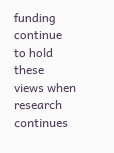funding continue to hold these views when research continues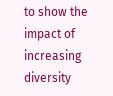to show the impact of increasing diversity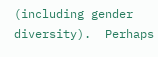(including gender diversity).  Perhaps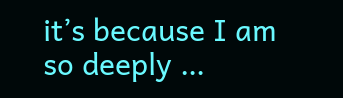it’s because I am so deeply …